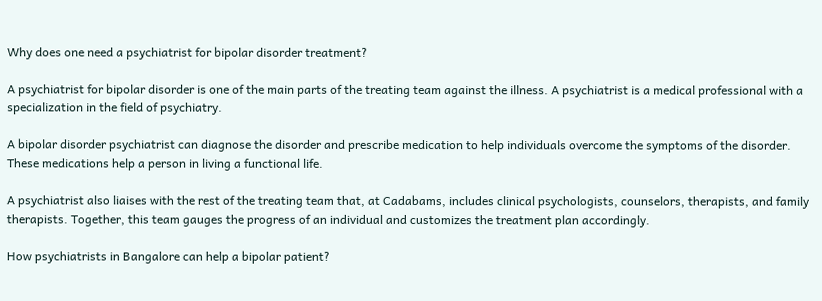Why does one need a psychiatrist for bipolar disorder treatment?

A psychiatrist for bipolar disorder is one of the main parts of the treating team against the illness. A psychiatrist is a medical professional with a specialization in the field of psychiatry.

A bipolar disorder psychiatrist can diagnose the disorder and prescribe medication to help individuals overcome the symptoms of the disorder. These medications help a person in living a functional life.

A psychiatrist also liaises with the rest of the treating team that, at Cadabams, includes clinical psychologists, counselors, therapists, and family therapists. Together, this team gauges the progress of an individual and customizes the treatment plan accordingly.

How psychiatrists in Bangalore can help a bipolar patient?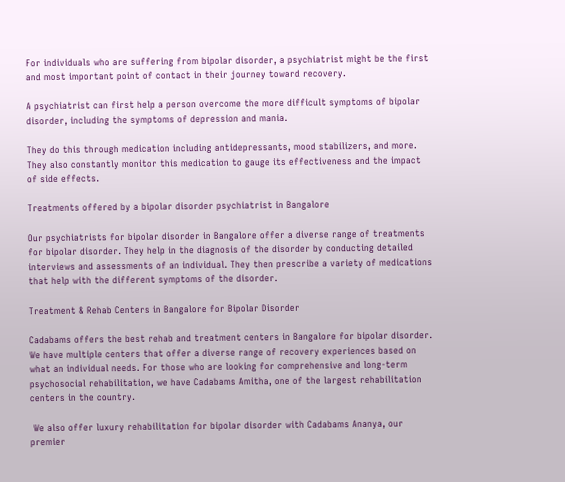For individuals who are suffering from bipolar disorder, a psychiatrist might be the first and most important point of contact in their journey toward recovery.

A psychiatrist can first help a person overcome the more difficult symptoms of bipolar disorder, including the symptoms of depression and mania.

They do this through medication including antidepressants, mood stabilizers, and more. They also constantly monitor this medication to gauge its effectiveness and the impact of side effects.

Treatments offered by a bipolar disorder psychiatrist in Bangalore

Our psychiatrists for bipolar disorder in Bangalore offer a diverse range of treatments for bipolar disorder. They help in the diagnosis of the disorder by conducting detailed interviews and assessments of an individual. They then prescribe a variety of medications that help with the different symptoms of the disorder.

Treatment & Rehab Centers in Bangalore for Bipolar Disorder

Cadabams offers the best rehab and treatment centers in Bangalore for bipolar disorder. We have multiple centers that offer a diverse range of recovery experiences based on what an individual needs. For those who are looking for comprehensive and long-term psychosocial rehabilitation, we have Cadabams Amitha, one of the largest rehabilitation centers in the country.

 We also offer luxury rehabilitation for bipolar disorder with Cadabams Ananya, our premier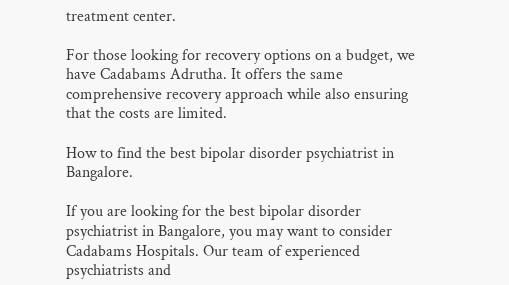treatment center.

For those looking for recovery options on a budget, we have Cadabams Adrutha. It offers the same comprehensive recovery approach while also ensuring that the costs are limited.

How to find the best bipolar disorder psychiatrist in Bangalore.

If you are looking for the best bipolar disorder psychiatrist in Bangalore, you may want to consider Cadabams Hospitals. Our team of experienced psychiatrists and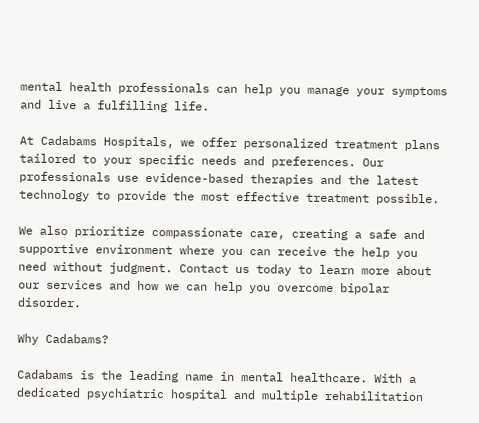mental health professionals can help you manage your symptoms and live a fulfilling life.

At Cadabams Hospitals, we offer personalized treatment plans tailored to your specific needs and preferences. Our professionals use evidence-based therapies and the latest technology to provide the most effective treatment possible.

We also prioritize compassionate care, creating a safe and supportive environment where you can receive the help you need without judgment. Contact us today to learn more about our services and how we can help you overcome bipolar disorder.

Why Cadabams?

Cadabams is the leading name in mental healthcare. With a dedicated psychiatric hospital and multiple rehabilitation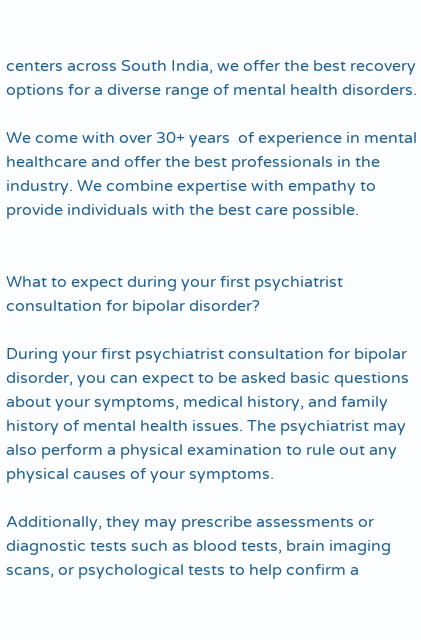centers across South India, we offer the best recovery options for a diverse range of mental health disorders.

We come with over 30+ years  of experience in mental healthcare and offer the best professionals in the industry. We combine expertise with empathy to provide individuals with the best care possible.


What to expect during your first psychiatrist consultation for bipolar disorder?

During your first psychiatrist consultation for bipolar disorder, you can expect to be asked basic questions about your symptoms, medical history, and family history of mental health issues. The psychiatrist may also perform a physical examination to rule out any physical causes of your symptoms.

Additionally, they may prescribe assessments or diagnostic tests such as blood tests, brain imaging scans, or psychological tests to help confirm a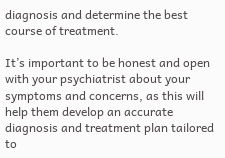diagnosis and determine the best course of treatment.

It’s important to be honest and open with your psychiatrist about your symptoms and concerns, as this will help them develop an accurate diagnosis and treatment plan tailored to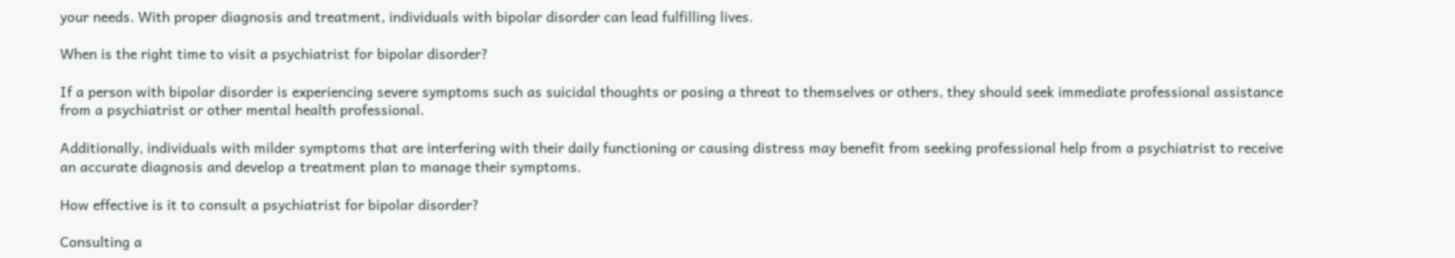your needs. With proper diagnosis and treatment, individuals with bipolar disorder can lead fulfilling lives.

When is the right time to visit a psychiatrist for bipolar disorder?

If a person with bipolar disorder is experiencing severe symptoms such as suicidal thoughts or posing a threat to themselves or others, they should seek immediate professional assistance from a psychiatrist or other mental health professional.

Additionally, individuals with milder symptoms that are interfering with their daily functioning or causing distress may benefit from seeking professional help from a psychiatrist to receive an accurate diagnosis and develop a treatment plan to manage their symptoms.

How effective is it to consult a psychiatrist for bipolar disorder?

Consulting a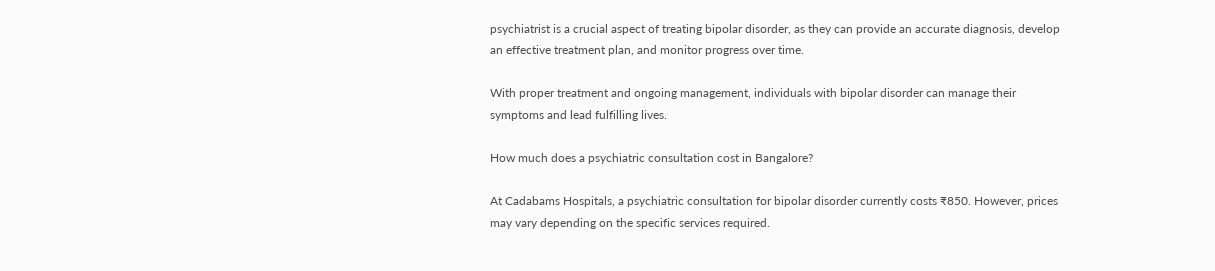psychiatrist is a crucial aspect of treating bipolar disorder, as they can provide an accurate diagnosis, develop an effective treatment plan, and monitor progress over time.

With proper treatment and ongoing management, individuals with bipolar disorder can manage their symptoms and lead fulfilling lives.

How much does a psychiatric consultation cost in Bangalore?

At Cadabams Hospitals, a psychiatric consultation for bipolar disorder currently costs ₹850. However, prices may vary depending on the specific services required.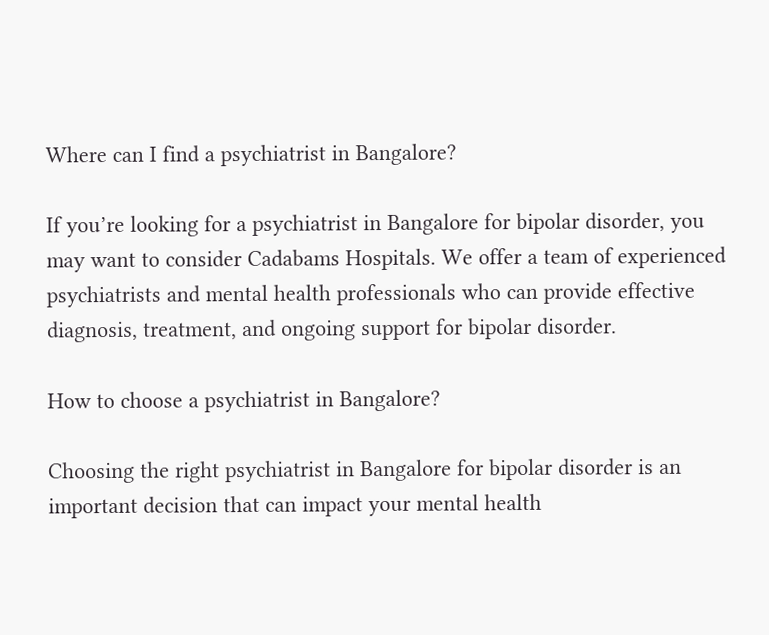Where can I find a psychiatrist in Bangalore?

If you’re looking for a psychiatrist in Bangalore for bipolar disorder, you may want to consider Cadabams Hospitals. We offer a team of experienced psychiatrists and mental health professionals who can provide effective diagnosis, treatment, and ongoing support for bipolar disorder.

How to choose a psychiatrist in Bangalore?

Choosing the right psychiatrist in Bangalore for bipolar disorder is an important decision that can impact your mental health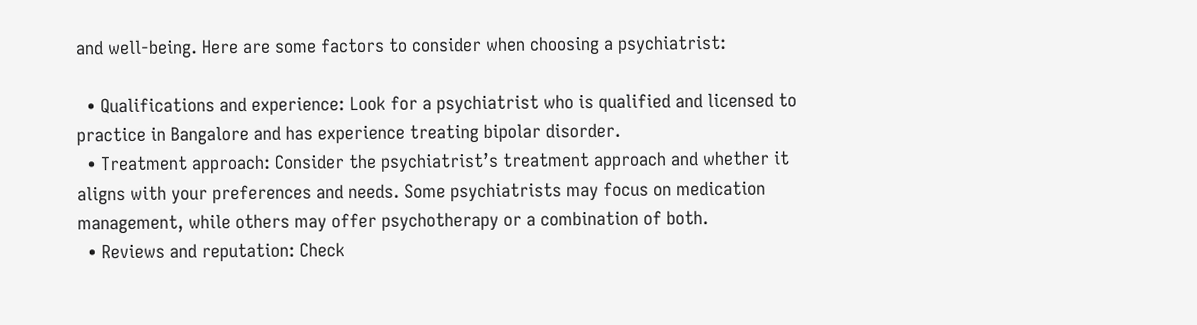and well-being. Here are some factors to consider when choosing a psychiatrist:

  • Qualifications and experience: Look for a psychiatrist who is qualified and licensed to practice in Bangalore and has experience treating bipolar disorder.
  • Treatment approach: Consider the psychiatrist’s treatment approach and whether it aligns with your preferences and needs. Some psychiatrists may focus on medication management, while others may offer psychotherapy or a combination of both.
  • Reviews and reputation: Check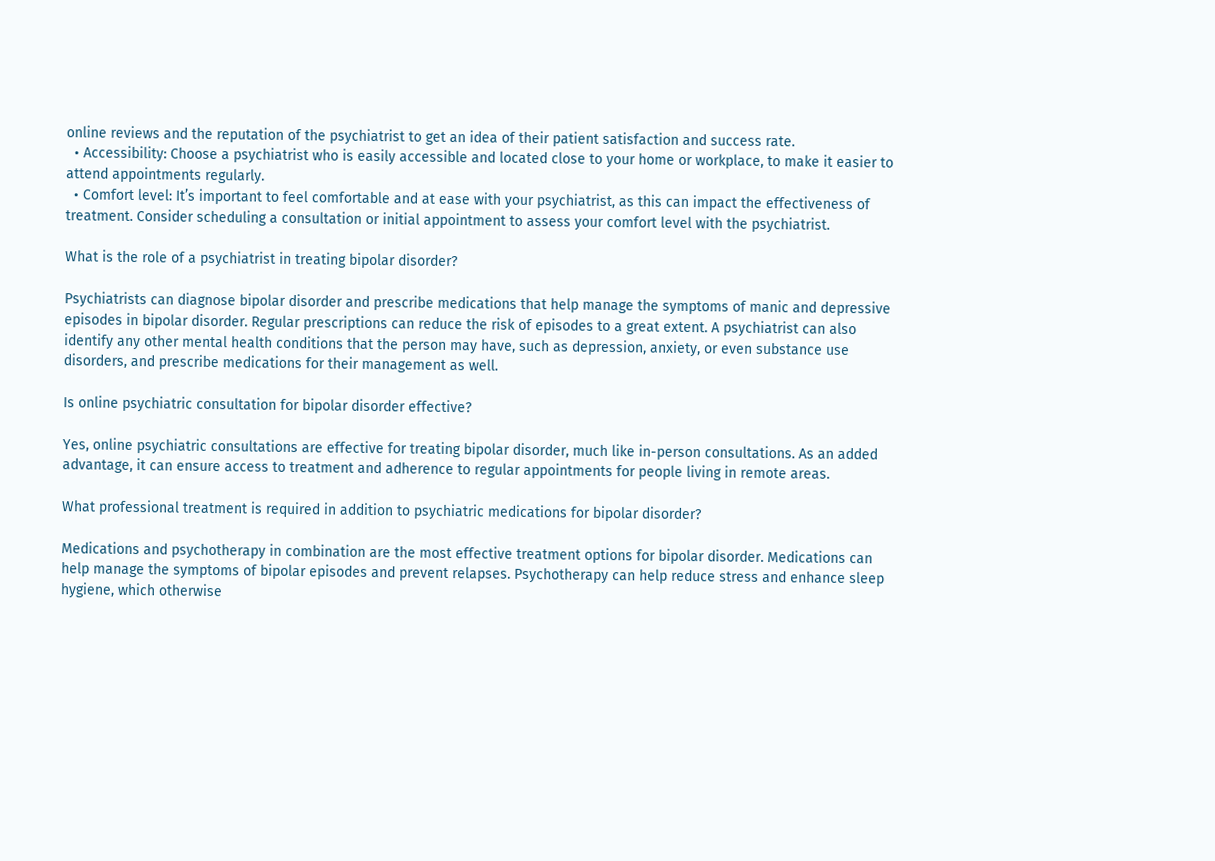online reviews and the reputation of the psychiatrist to get an idea of their patient satisfaction and success rate.
  • Accessibility: Choose a psychiatrist who is easily accessible and located close to your home or workplace, to make it easier to attend appointments regularly.
  • Comfort level: It’s important to feel comfortable and at ease with your psychiatrist, as this can impact the effectiveness of treatment. Consider scheduling a consultation or initial appointment to assess your comfort level with the psychiatrist.

What is the role of a psychiatrist in treating bipolar disorder?

Psychiatrists can diagnose bipolar disorder and prescribe medications that help manage the symptoms of manic and depressive episodes in bipolar disorder. Regular prescriptions can reduce the risk of episodes to a great extent. A psychiatrist can also identify any other mental health conditions that the person may have, such as depression, anxiety, or even substance use disorders, and prescribe medications for their management as well.

Is online psychiatric consultation for bipolar disorder effective?

Yes, online psychiatric consultations are effective for treating bipolar disorder, much like in-person consultations. As an added advantage, it can ensure access to treatment and adherence to regular appointments for people living in remote areas.

What professional treatment is required in addition to psychiatric medications for bipolar disorder?

Medications and psychotherapy in combination are the most effective treatment options for bipolar disorder. Medications can help manage the symptoms of bipolar episodes and prevent relapses. Psychotherapy can help reduce stress and enhance sleep hygiene, which otherwise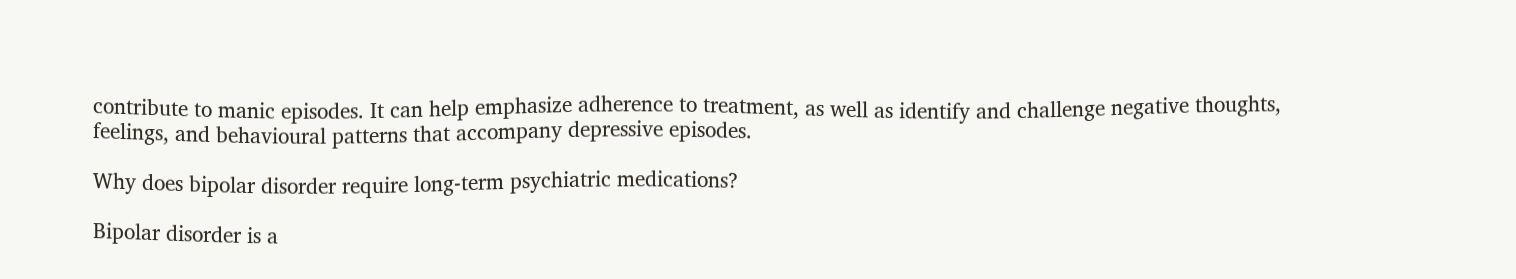contribute to manic episodes. It can help emphasize adherence to treatment, as well as identify and challenge negative thoughts, feelings, and behavioural patterns that accompany depressive episodes.

Why does bipolar disorder require long-term psychiatric medications?

Bipolar disorder is a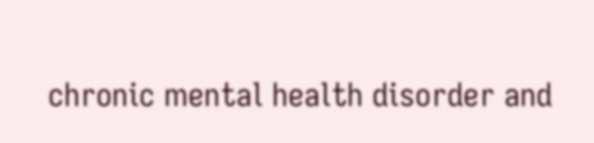chronic mental health disorder and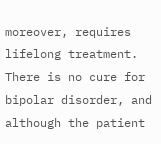moreover, requires lifelong treatment. There is no cure for bipolar disorder, and although the patient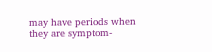may have periods when they are symptom-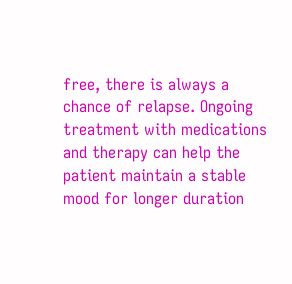free, there is always a chance of relapse. Ongoing treatment with medications and therapy can help the patient maintain a stable mood for longer duration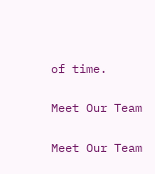of time.


Meet Our Team


Meet Our Team